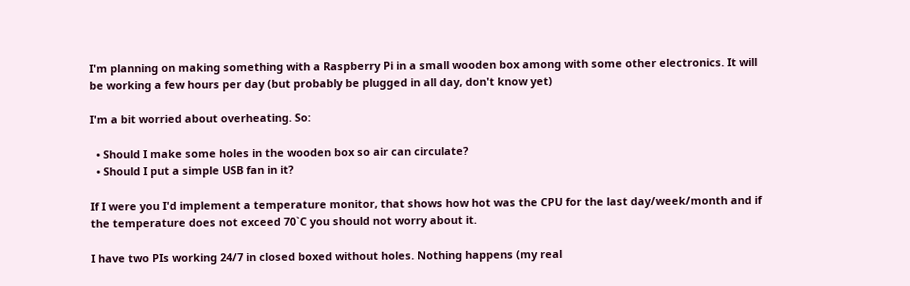I'm planning on making something with a Raspberry Pi in a small wooden box among with some other electronics. It will be working a few hours per day (but probably be plugged in all day, don't know yet)

I'm a bit worried about overheating. So:

  • Should I make some holes in the wooden box so air can circulate?
  • Should I put a simple USB fan in it?

If I were you I'd implement a temperature monitor, that shows how hot was the CPU for the last day/week/month and if the temperature does not exceed 70`C you should not worry about it.

I have two PIs working 24/7 in closed boxed without holes. Nothing happens (my real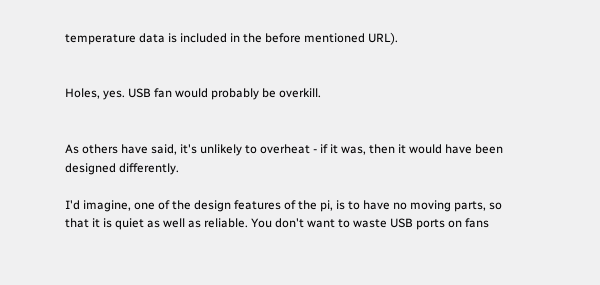temperature data is included in the before mentioned URL).


Holes, yes. USB fan would probably be overkill.


As others have said, it's unlikely to overheat - if it was, then it would have been designed differently.

I'd imagine, one of the design features of the pi, is to have no moving parts, so that it is quiet as well as reliable. You don't want to waste USB ports on fans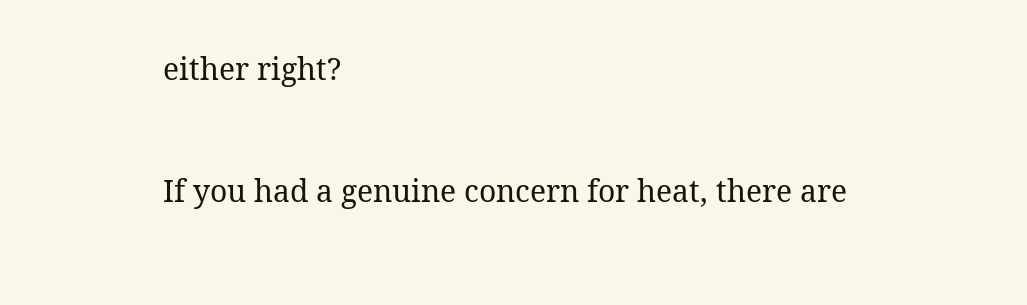either right?

If you had a genuine concern for heat, there are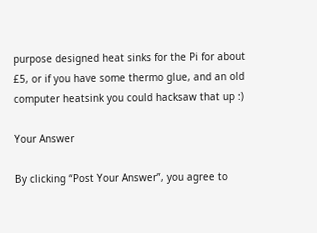purpose designed heat sinks for the Pi for about £5, or if you have some thermo glue, and an old computer heatsink you could hacksaw that up :)

Your Answer

By clicking “Post Your Answer”, you agree to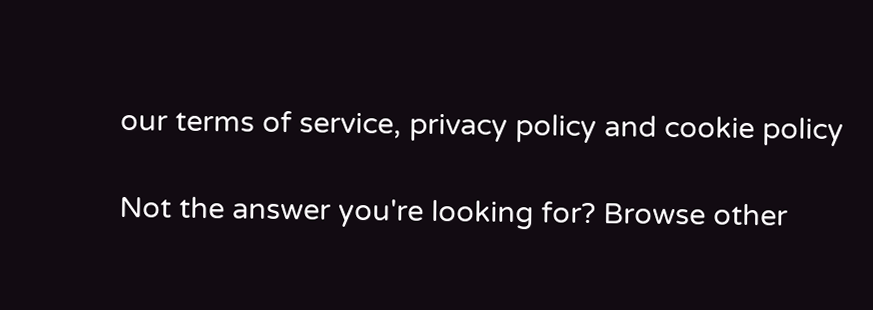our terms of service, privacy policy and cookie policy

Not the answer you're looking for? Browse other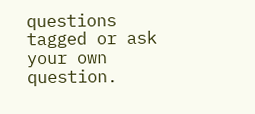questions tagged or ask your own question.